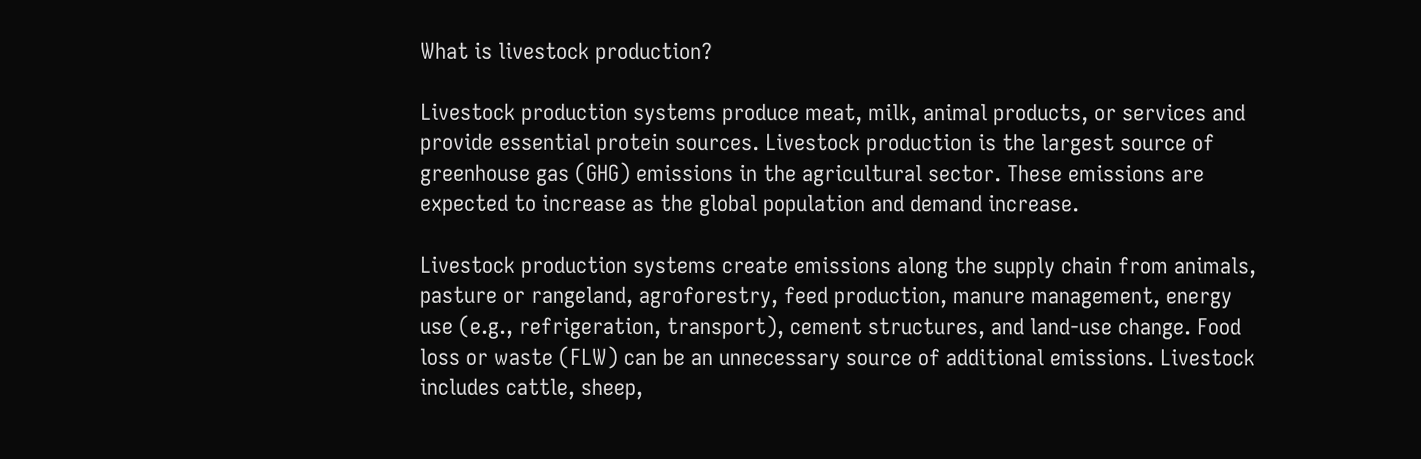What is livestock production?

Livestock production systems produce meat, milk, animal products, or services and provide essential protein sources. Livestock production is the largest source of greenhouse gas (GHG) emissions in the agricultural sector. These emissions are expected to increase as the global population and demand increase.

Livestock production systems create emissions along the supply chain from animals, pasture or rangeland, agroforestry, feed production, manure management, energy use (e.g., refrigeration, transport), cement structures, and land-use change. Food loss or waste (FLW) can be an unnecessary source of additional emissions. Livestock includes cattle, sheep,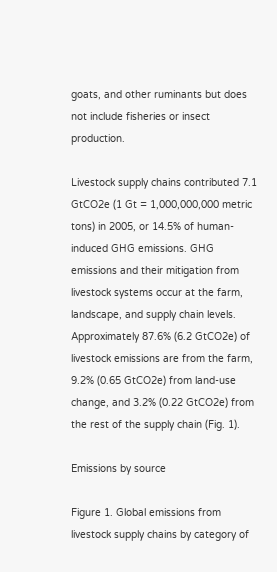goats, and other ruminants but does not include fisheries or insect production.

Livestock supply chains contributed 7.1 GtCO2e (1 Gt = 1,000,000,000 metric tons) in 2005, or 14.5% of human-induced GHG emissions. GHG emissions and their mitigation from livestock systems occur at the farm, landscape, and supply chain levels. Approximately 87.6% (6.2 GtCO2e) of livestock emissions are from the farm, 9.2% (0.65 GtCO2e) from land-use change, and 3.2% (0.22 GtCO2e) from the rest of the supply chain (Fig. 1).

Emissions by source

Figure 1. Global emissions from livestock supply chains by category of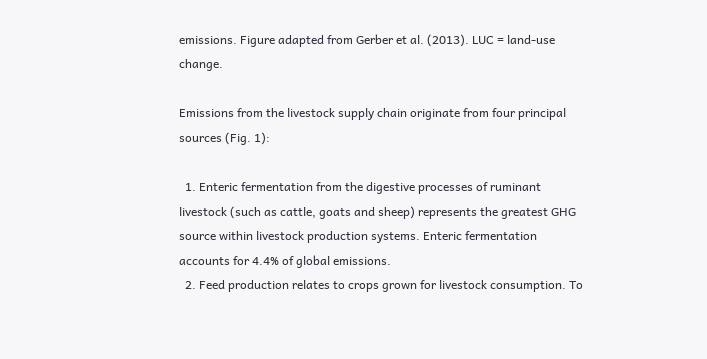emissions. Figure adapted from Gerber et al. (2013). LUC = land-use change.

Emissions from the livestock supply chain originate from four principal sources (Fig. 1):

  1. Enteric fermentation from the digestive processes of ruminant livestock (such as cattle, goats and sheep) represents the greatest GHG source within livestock production systems. Enteric fermentation accounts for 4.4% of global emissions.
  2. Feed production relates to crops grown for livestock consumption. To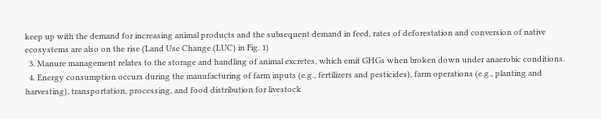keep up with the demand for increasing animal products and the subsequent demand in feed, rates of deforestation and conversion of native ecosystems are also on the rise (Land Use Change (LUC) in Fig. 1)
  3. Manure management relates to the storage and handling of animal excretes, which emit GHGs when broken down under anaerobic conditions.
  4. Energy consumption occurs during the manufacturing of farm inputs (e.g., fertilizers and pesticides), farm operations (e.g., planting and harvesting), transportation, processing, and food distribution for livestock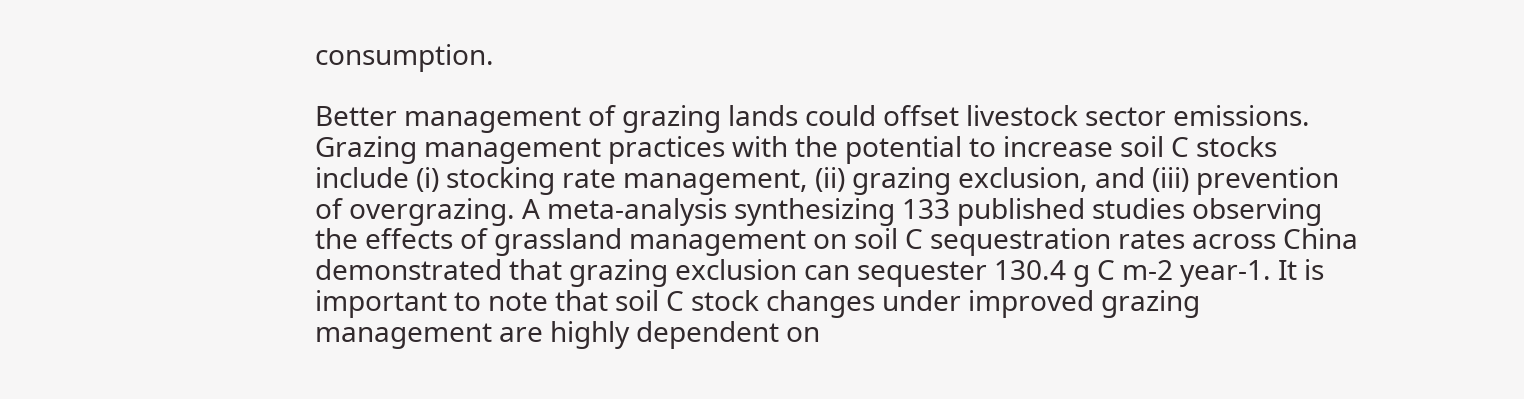consumption.

Better management of grazing lands could offset livestock sector emissions. Grazing management practices with the potential to increase soil C stocks include (i) stocking rate management, (ii) grazing exclusion, and (iii) prevention of overgrazing. A meta-analysis synthesizing 133 published studies observing the effects of grassland management on soil C sequestration rates across China demonstrated that grazing exclusion can sequester 130.4 g C m-2 year-1. It is important to note that soil C stock changes under improved grazing management are highly dependent on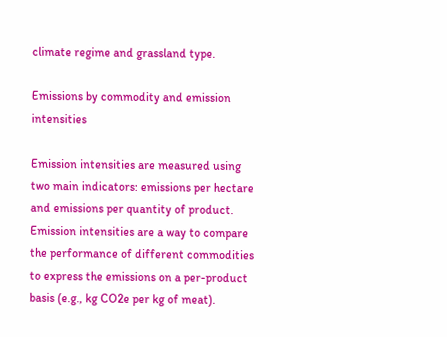climate regime and grassland type.

Emissions by commodity and emission intensities

Emission intensities are measured using two main indicators: emissions per hectare and emissions per quantity of product. Emission intensities are a way to compare the performance of different commodities to express the emissions on a per-product basis (e.g., kg CO2e per kg of meat).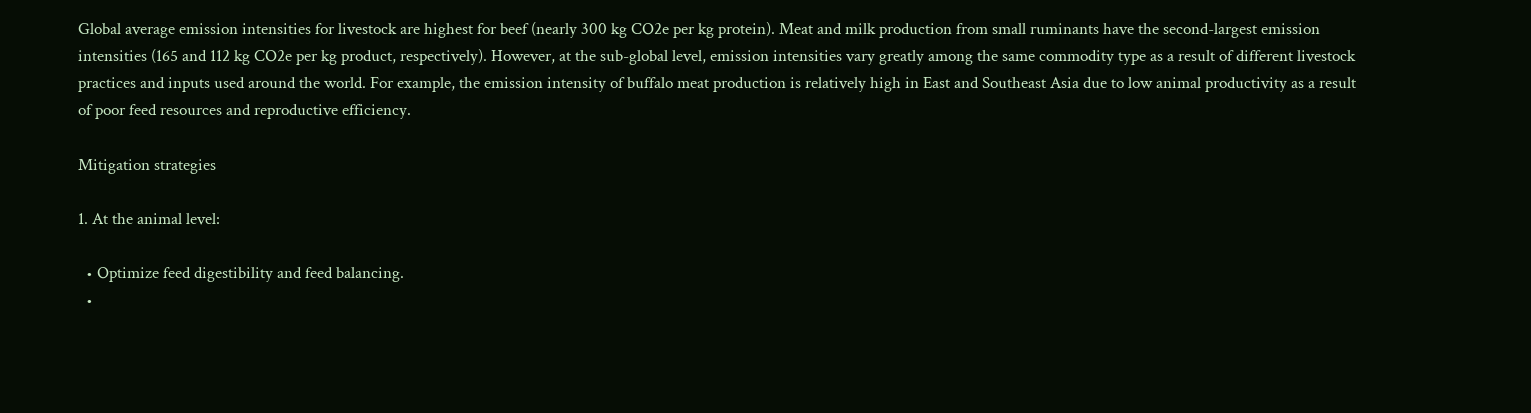Global average emission intensities for livestock are highest for beef (nearly 300 kg CO2e per kg protein). Meat and milk production from small ruminants have the second-largest emission intensities (165 and 112 kg CO2e per kg product, respectively). However, at the sub-global level, emission intensities vary greatly among the same commodity type as a result of different livestock practices and inputs used around the world. For example, the emission intensity of buffalo meat production is relatively high in East and Southeast Asia due to low animal productivity as a result of poor feed resources and reproductive efficiency.

Mitigation strategies

1. At the animal level:

  • Optimize feed digestibility and feed balancing.
  •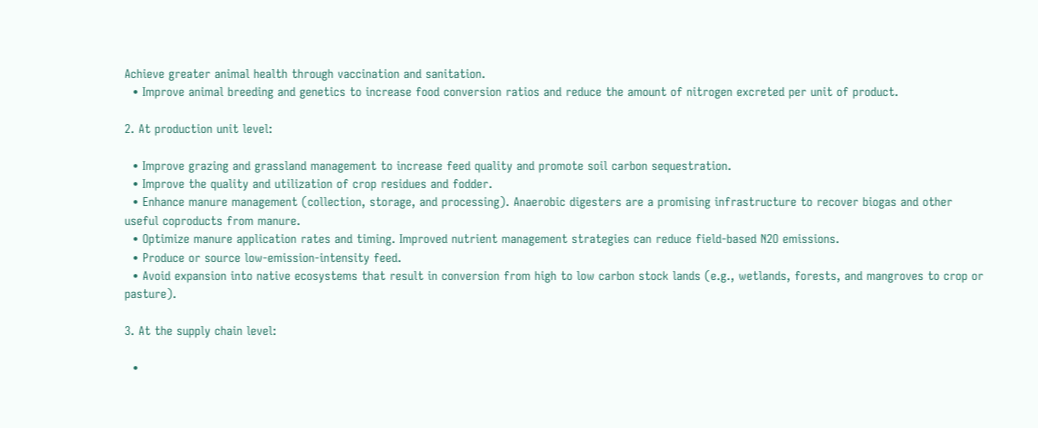Achieve greater animal health through vaccination and sanitation.
  • Improve animal breeding and genetics to increase food conversion ratios and reduce the amount of nitrogen excreted per unit of product.

2. At production unit level:

  • Improve grazing and grassland management to increase feed quality and promote soil carbon sequestration.
  • Improve the quality and utilization of crop residues and fodder.
  • Enhance manure management (collection, storage, and processing). Anaerobic digesters are a promising infrastructure to recover biogas and other useful coproducts from manure.
  • Optimize manure application rates and timing. Improved nutrient management strategies can reduce field-based N2O emissions.
  • Produce or source low-emission-intensity feed.
  • Avoid expansion into native ecosystems that result in conversion from high to low carbon stock lands (e.g., wetlands, forests, and mangroves to crop or pasture).

3. At the supply chain level:

  •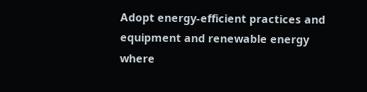Adopt energy-efficient practices and equipment and renewable energy where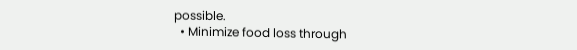possible.
  • Minimize food loss through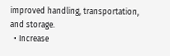improved handling, transportation, and storage.
  • Increase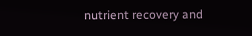nutrient recovery and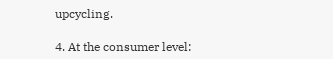upcycling.

4. At the consumer level: